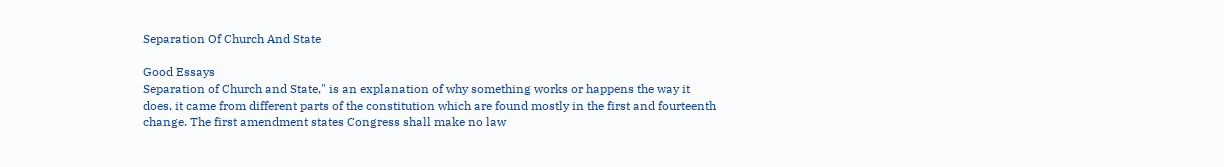Separation Of Church And State

Good Essays
Separation of Church and State," is an explanation of why something works or happens the way it does, it came from different parts of the constitution which are found mostly in the first and fourteenth change. The first amendment states Congress shall make no law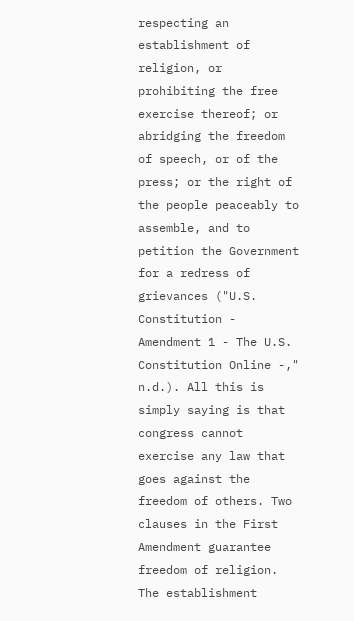respecting an establishment of religion, or prohibiting the free exercise thereof; or abridging the freedom of speech, or of the press; or the right of the people peaceably to assemble, and to petition the Government for a redress of grievances ("U.S. Constitution - Amendment 1 - The U.S. Constitution Online -," n.d.). All this is simply saying is that congress cannot exercise any law that goes against the freedom of others. Two clauses in the First Amendment guarantee freedom of religion. The establishment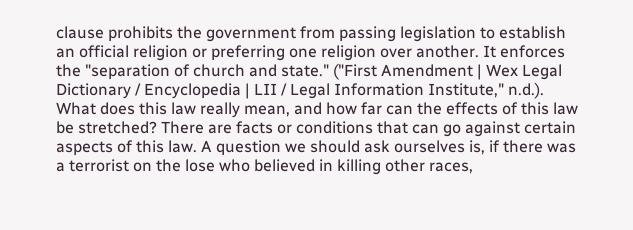clause prohibits the government from passing legislation to establish an official religion or preferring one religion over another. It enforces the "separation of church and state." ("First Amendment | Wex Legal Dictionary / Encyclopedia | LII / Legal Information Institute," n.d.). What does this law really mean, and how far can the effects of this law be stretched? There are facts or conditions that can go against certain aspects of this law. A question we should ask ourselves is, if there was a terrorist on the lose who believed in killing other races,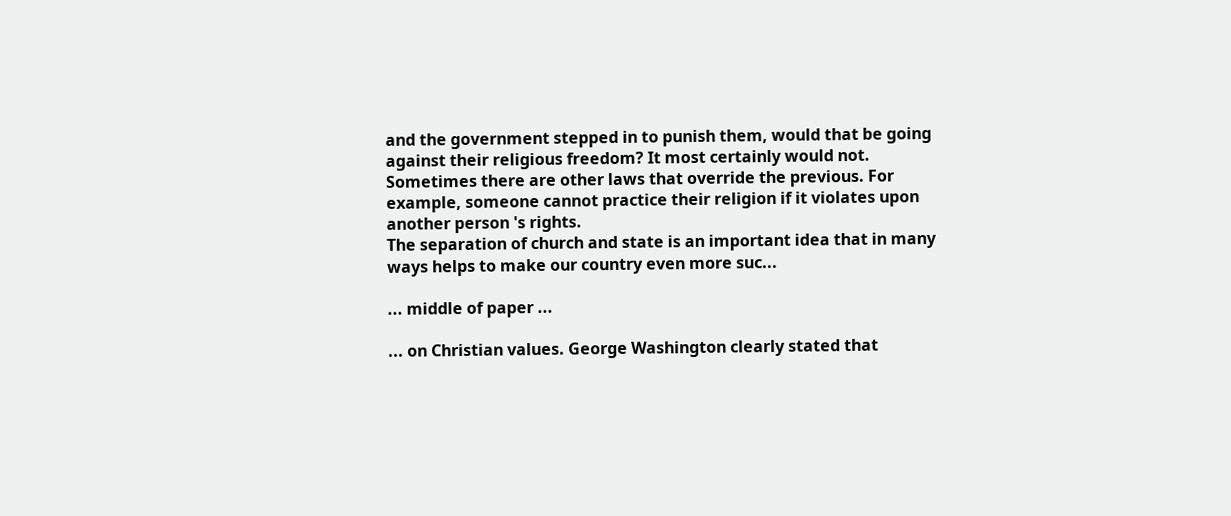and the government stepped in to punish them, would that be going against their religious freedom? It most certainly would not. Sometimes there are other laws that override the previous. For example, someone cannot practice their religion if it violates upon another person 's rights.
The separation of church and state is an important idea that in many ways helps to make our country even more suc...

... middle of paper ...

... on Christian values. George Washington clearly stated that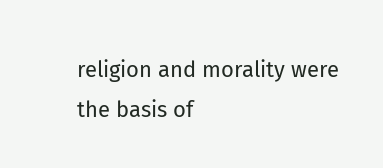religion and morality were the basis of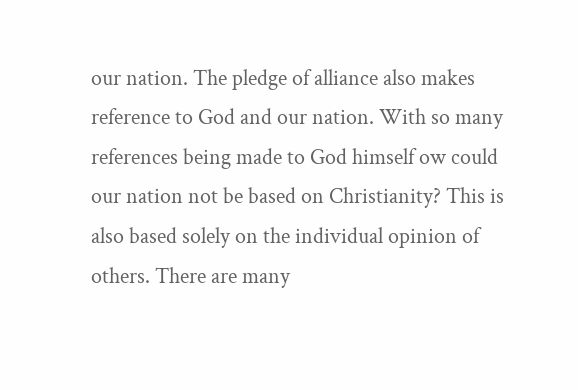our nation. The pledge of alliance also makes reference to God and our nation. With so many references being made to God himself ow could our nation not be based on Christianity? This is also based solely on the individual opinion of others. There are many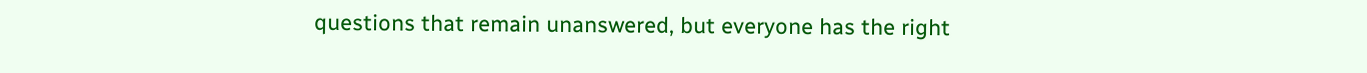questions that remain unanswered, but everyone has the right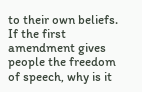to their own beliefs. If the first amendment gives people the freedom of speech, why is it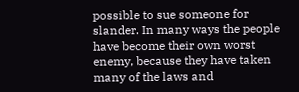possible to sue someone for slander. In many ways the people have become their own worst enemy, because they have taken many of the laws and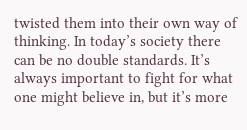twisted them into their own way of thinking. In today’s society there can be no double standards. It’s always important to fight for what one might believe in, but it’s more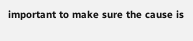important to make sure the cause is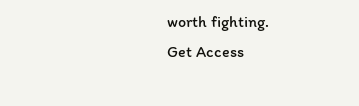worth fighting.
Get Access